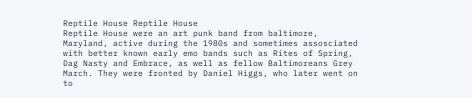Reptile House Reptile House
Reptile House were an art punk band from baltimore, Maryland, active during the 1980s and sometimes assosciated with better known early emo bands such as Rites of Spring, Dag Nasty and Embrace, as well as fellow Baltimoreans Grey March. They were fronted by Daniel Higgs, who later went on to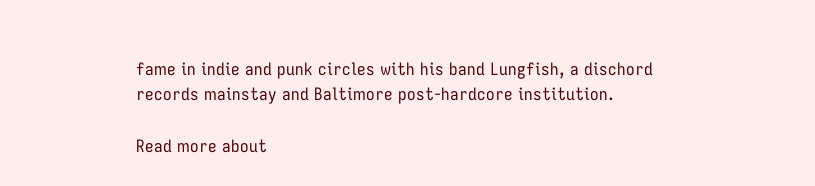fame in indie and punk circles with his band Lungfish, a dischord records mainstay and Baltimore post-hardcore institution.

Read more about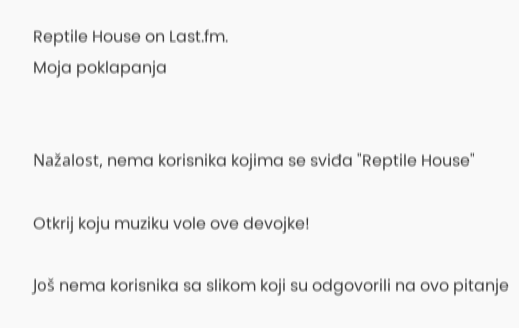Reptile House on Last.fm.
Moja poklapanja


Nažalost, nema korisnika kojima se sviđa "Reptile House"

Otkrij koju muziku vole ove devojke!

Još nema korisnika sa slikom koji su odgovorili na ovo pitanje